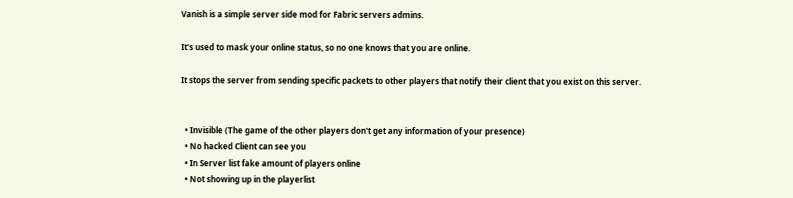Vanish is a simple server side mod for Fabric servers admins.

It's used to mask your online status, so no one knows that you are online.

It stops the server from sending specific packets to other players that notify their client that you exist on this server.


  • Invisible (The game of the other players don't get any information of your presence)
  • No hacked Client can see you
  • In Server list fake amount of players online
  • Not showing up in the playerlist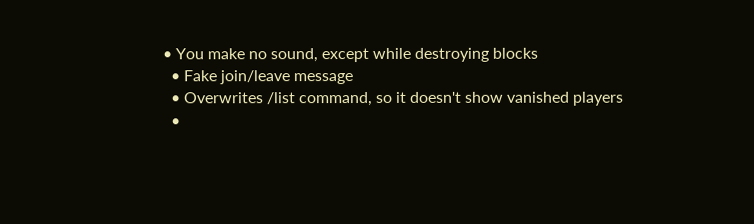• You make no sound, except while destroying blocks
  • Fake join/leave message
  • Overwrites /list command, so it doesn't show vanished players
  •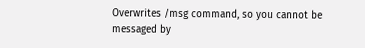Overwrites /msg command, so you cannot be messaged by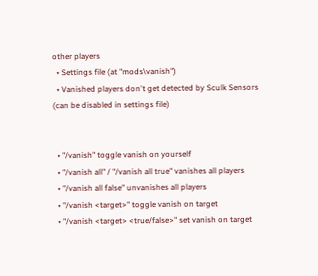other players
  • Settings file (at "mods\vanish")
  • Vanished players don't get detected by Sculk Sensors (can be disabled in settings file)


  • "/vanish" toggle vanish on yourself
  • "/vanish all" / "/vanish all true" vanishes all players
  • "/vanish all false" unvanishes all players
  • "/vanish <target>" toggle vanish on target
  • "/vanish <target> <true/false>" set vanish on target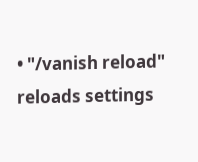• "/vanish reload" reloads settings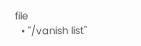file
  • "/vanish list"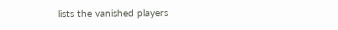lists the vanished players